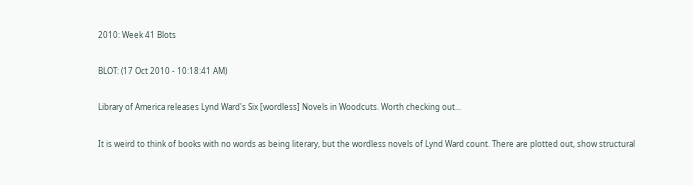2010: Week 41 Blots

BLOT: (17 Oct 2010 - 10:18:41 AM)

Library of America releases Lynd Ward's Six [wordless] Novels in Woodcuts. Worth checking out...

It is weird to think of books with no words as being literary, but the wordless novels of Lynd Ward count. There are plotted out, show structural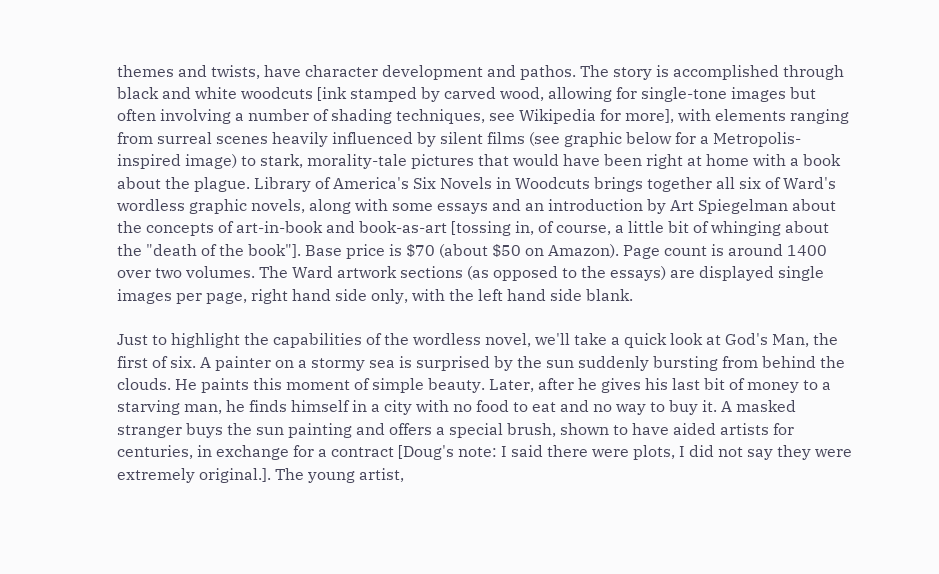themes and twists, have character development and pathos. The story is accomplished through black and white woodcuts [ink stamped by carved wood, allowing for single-tone images but often involving a number of shading techniques, see Wikipedia for more], with elements ranging from surreal scenes heavily influenced by silent films (see graphic below for a Metropolis-inspired image) to stark, morality-tale pictures that would have been right at home with a book about the plague. Library of America's Six Novels in Woodcuts brings together all six of Ward's wordless graphic novels, along with some essays and an introduction by Art Spiegelman about the concepts of art-in-book and book-as-art [tossing in, of course, a little bit of whinging about the "death of the book"]. Base price is $70 (about $50 on Amazon). Page count is around 1400 over two volumes. The Ward artwork sections (as opposed to the essays) are displayed single images per page, right hand side only, with the left hand side blank.

Just to highlight the capabilities of the wordless novel, we'll take a quick look at God's Man, the first of six. A painter on a stormy sea is surprised by the sun suddenly bursting from behind the clouds. He paints this moment of simple beauty. Later, after he gives his last bit of money to a starving man, he finds himself in a city with no food to eat and no way to buy it. A masked stranger buys the sun painting and offers a special brush, shown to have aided artists for centuries, in exchange for a contract [Doug's note: I said there were plots, I did not say they were extremely original.]. The young artist,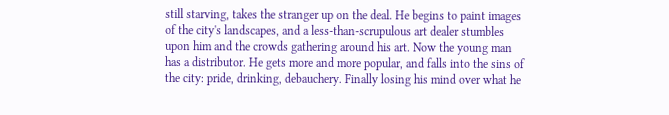still starving, takes the stranger up on the deal. He begins to paint images of the city's landscapes, and a less-than-scrupulous art dealer stumbles upon him and the crowds gathering around his art. Now the young man has a distributor. He gets more and more popular, and falls into the sins of the city: pride, drinking, debauchery. Finally losing his mind over what he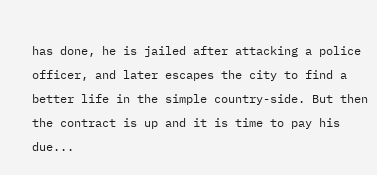has done, he is jailed after attacking a police officer, and later escapes the city to find a better life in the simple country-side. But then the contract is up and it is time to pay his due...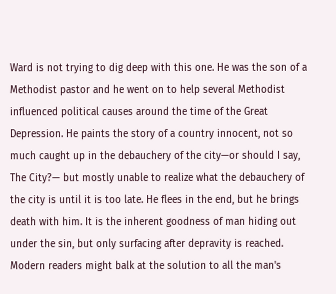Ward is not trying to dig deep with this one. He was the son of a Methodist pastor and he went on to help several Methodist influenced political causes around the time of the Great Depression. He paints the story of a country innocent, not so much caught up in the debauchery of the city—or should I say, The City?— but mostly unable to realize what the debauchery of the city is until it is too late. He flees in the end, but he brings death with him. It is the inherent goodness of man hiding out under the sin, but only surfacing after depravity is reached. Modern readers might balk at the solution to all the man's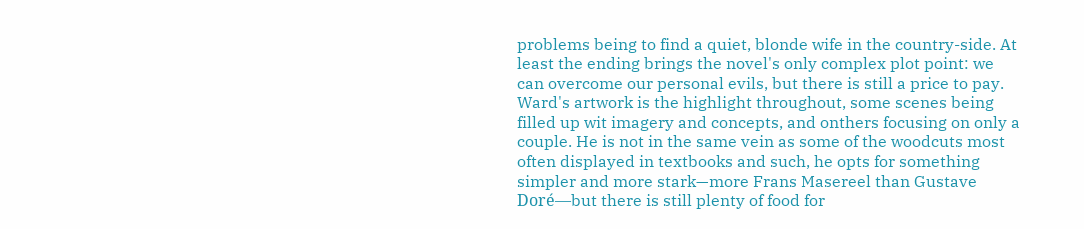problems being to find a quiet, blonde wife in the country-side. At least the ending brings the novel's only complex plot point: we can overcome our personal evils, but there is still a price to pay. Ward's artwork is the highlight throughout, some scenes being filled up wit imagery and concepts, and onthers focusing on only a couple. He is not in the same vein as some of the woodcuts most often displayed in textbooks and such, he opts for something simpler and more stark—more Frans Masereel than Gustave Doré—but there is still plenty of food for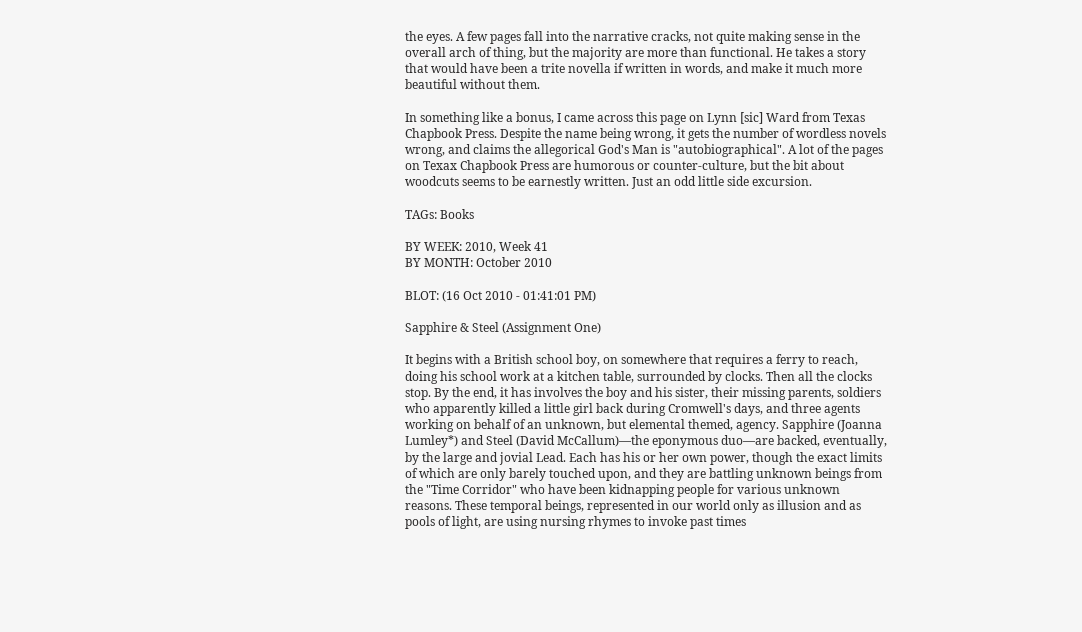the eyes. A few pages fall into the narrative cracks, not quite making sense in the overall arch of thing, but the majority are more than functional. He takes a story that would have been a trite novella if written in words, and make it much more beautiful without them.

In something like a bonus, I came across this page on Lynn [sic] Ward from Texas Chapbook Press. Despite the name being wrong, it gets the number of wordless novels wrong, and claims the allegorical God's Man is "autobiographical". A lot of the pages on Texax Chapbook Press are humorous or counter-culture, but the bit about woodcuts seems to be earnestly written. Just an odd little side excursion.

TAGs: Books

BY WEEK: 2010, Week 41
BY MONTH: October 2010

BLOT: (16 Oct 2010 - 01:41:01 PM)

Sapphire & Steel (Assignment One)

It begins with a British school boy, on somewhere that requires a ferry to reach, doing his school work at a kitchen table, surrounded by clocks. Then all the clocks stop. By the end, it has involves the boy and his sister, their missing parents, soldiers who apparently killed a little girl back during Cromwell's days, and three agents working on behalf of an unknown, but elemental themed, agency. Sapphire (Joanna Lumley*) and Steel (David McCallum)—the eponymous duo—are backed, eventually, by the large and jovial Lead. Each has his or her own power, though the exact limits of which are only barely touched upon, and they are battling unknown beings from the "Time Corridor" who have been kidnapping people for various unknown reasons. These temporal beings, represented in our world only as illusion and as pools of light, are using nursing rhymes to invoke past times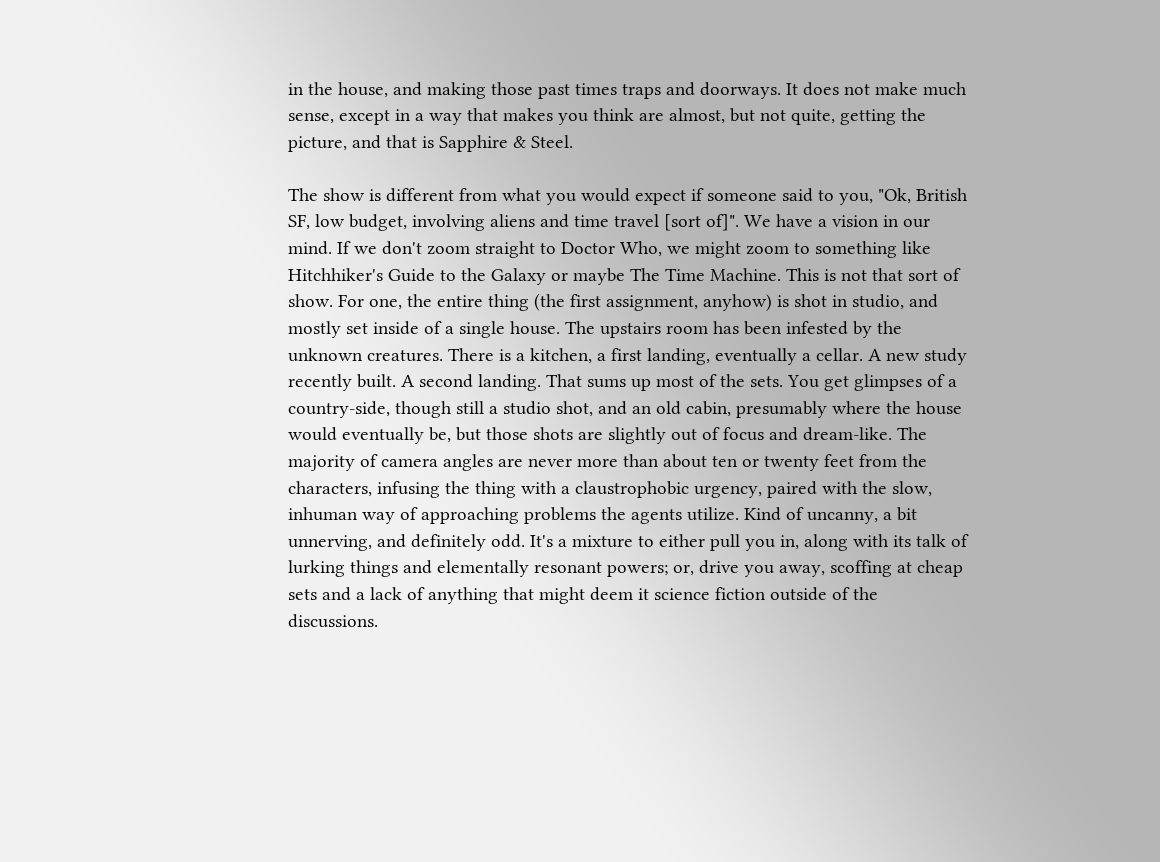in the house, and making those past times traps and doorways. It does not make much sense, except in a way that makes you think are almost, but not quite, getting the picture, and that is Sapphire & Steel.

The show is different from what you would expect if someone said to you, "Ok, British SF, low budget, involving aliens and time travel [sort of]". We have a vision in our mind. If we don't zoom straight to Doctor Who, we might zoom to something like Hitchhiker's Guide to the Galaxy or maybe The Time Machine. This is not that sort of show. For one, the entire thing (the first assignment, anyhow) is shot in studio, and mostly set inside of a single house. The upstairs room has been infested by the unknown creatures. There is a kitchen, a first landing, eventually a cellar. A new study recently built. A second landing. That sums up most of the sets. You get glimpses of a country-side, though still a studio shot, and an old cabin, presumably where the house would eventually be, but those shots are slightly out of focus and dream-like. The majority of camera angles are never more than about ten or twenty feet from the characters, infusing the thing with a claustrophobic urgency, paired with the slow, inhuman way of approaching problems the agents utilize. Kind of uncanny, a bit unnerving, and definitely odd. It's a mixture to either pull you in, along with its talk of lurking things and elementally resonant powers; or, drive you away, scoffing at cheap sets and a lack of anything that might deem it science fiction outside of the discussions.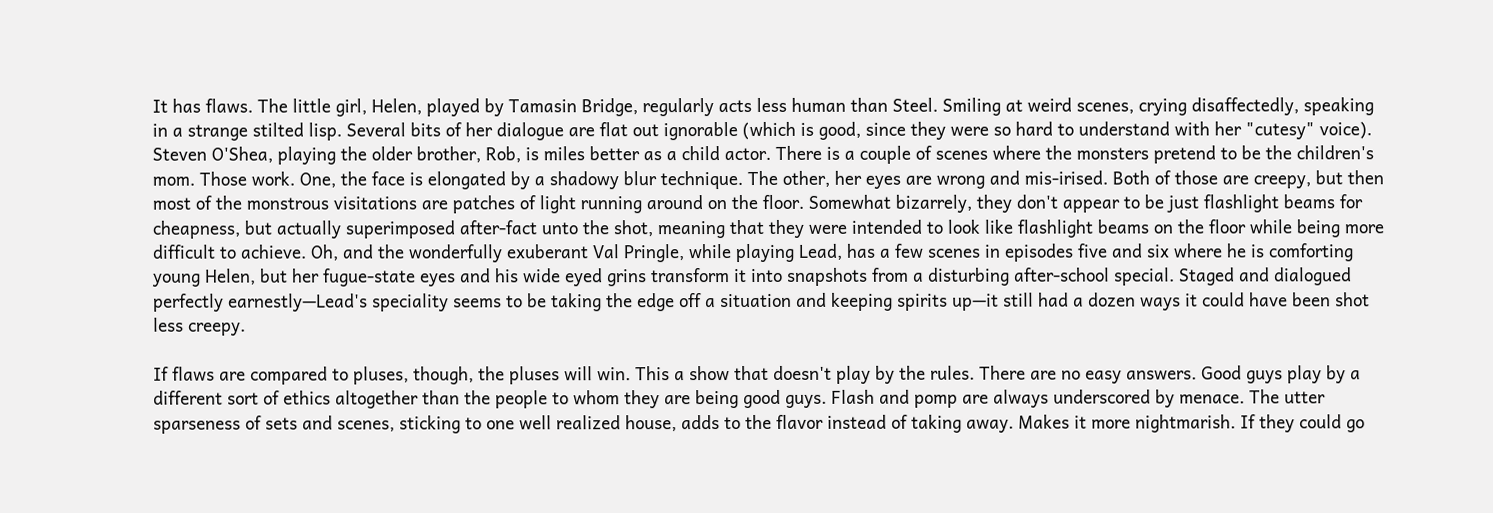It has flaws. The little girl, Helen, played by Tamasin Bridge, regularly acts less human than Steel. Smiling at weird scenes, crying disaffectedly, speaking in a strange stilted lisp. Several bits of her dialogue are flat out ignorable (which is good, since they were so hard to understand with her "cutesy" voice). Steven O'Shea, playing the older brother, Rob, is miles better as a child actor. There is a couple of scenes where the monsters pretend to be the children's mom. Those work. One, the face is elongated by a shadowy blur technique. The other, her eyes are wrong and mis-irised. Both of those are creepy, but then most of the monstrous visitations are patches of light running around on the floor. Somewhat bizarrely, they don't appear to be just flashlight beams for cheapness, but actually superimposed after-fact unto the shot, meaning that they were intended to look like flashlight beams on the floor while being more difficult to achieve. Oh, and the wonderfully exuberant Val Pringle, while playing Lead, has a few scenes in episodes five and six where he is comforting young Helen, but her fugue-state eyes and his wide eyed grins transform it into snapshots from a disturbing after-school special. Staged and dialogued perfectly earnestly—Lead's speciality seems to be taking the edge off a situation and keeping spirits up—it still had a dozen ways it could have been shot less creepy.

If flaws are compared to pluses, though, the pluses will win. This a show that doesn't play by the rules. There are no easy answers. Good guys play by a different sort of ethics altogether than the people to whom they are being good guys. Flash and pomp are always underscored by menace. The utter sparseness of sets and scenes, sticking to one well realized house, adds to the flavor instead of taking away. Makes it more nightmarish. If they could go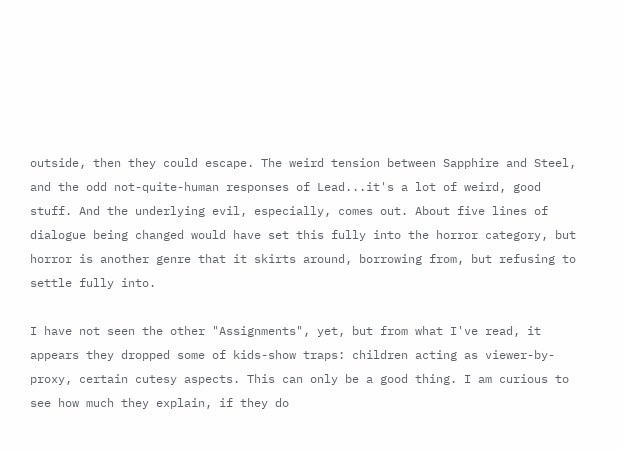outside, then they could escape. The weird tension between Sapphire and Steel, and the odd not-quite-human responses of Lead...it's a lot of weird, good stuff. And the underlying evil, especially, comes out. About five lines of dialogue being changed would have set this fully into the horror category, but horror is another genre that it skirts around, borrowing from, but refusing to settle fully into.

I have not seen the other "Assignments", yet, but from what I've read, it appears they dropped some of kids-show traps: children acting as viewer-by-proxy, certain cutesy aspects. This can only be a good thing. I am curious to see how much they explain, if they do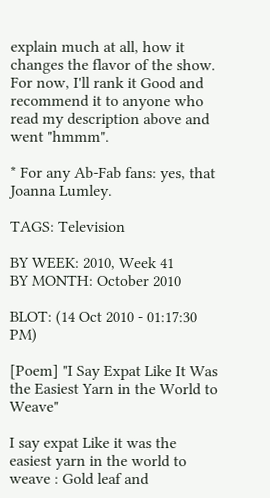explain much at all, how it changes the flavor of the show. For now, I'll rank it Good and recommend it to anyone who read my description above and went "hmmm".

* For any Ab-Fab fans: yes, that Joanna Lumley.

TAGS: Television

BY WEEK: 2010, Week 41
BY MONTH: October 2010

BLOT: (14 Oct 2010 - 01:17:30 PM)

[Poem] "I Say Expat Like It Was the Easiest Yarn in the World to Weave"

I say expat Like it was the easiest yarn in the world to weave : Gold leaf and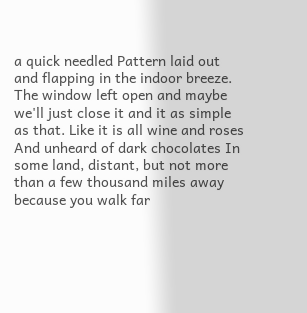a quick needled Pattern laid out and flapping in the indoor breeze. The window left open and maybe we'll just close it and it as simple as that. Like it is all wine and roses And unheard of dark chocolates In some land, distant, but not more than a few thousand miles away because you walk far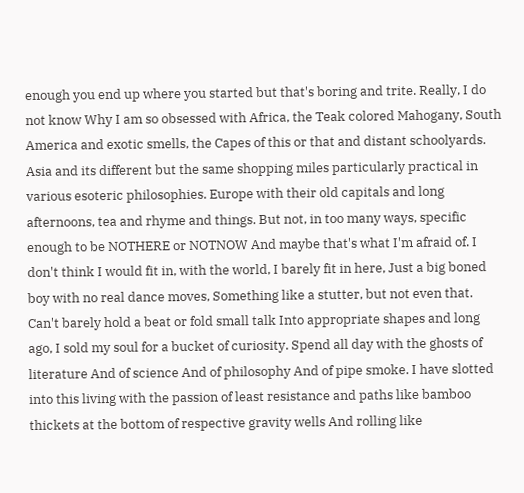enough you end up where you started but that's boring and trite. Really, I do not know Why I am so obsessed with Africa, the Teak colored Mahogany, South America and exotic smells, the Capes of this or that and distant schoolyards. Asia and its different but the same shopping miles particularly practical in various esoteric philosophies. Europe with their old capitals and long afternoons, tea and rhyme and things. But not, in too many ways, specific enough to be NOTHERE or NOTNOW And maybe that's what I'm afraid of. I don't think I would fit in, with the world, I barely fit in here, Just a big boned boy with no real dance moves, Something like a stutter, but not even that. Can't barely hold a beat or fold small talk Into appropriate shapes and long ago, I sold my soul for a bucket of curiosity. Spend all day with the ghosts of literature And of science And of philosophy And of pipe smoke. I have slotted into this living with the passion of least resistance and paths like bamboo thickets at the bottom of respective gravity wells And rolling like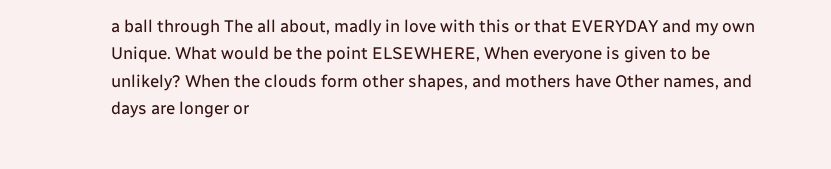a ball through The all about, madly in love with this or that EVERYDAY and my own Unique. What would be the point ELSEWHERE, When everyone is given to be unlikely? When the clouds form other shapes, and mothers have Other names, and days are longer or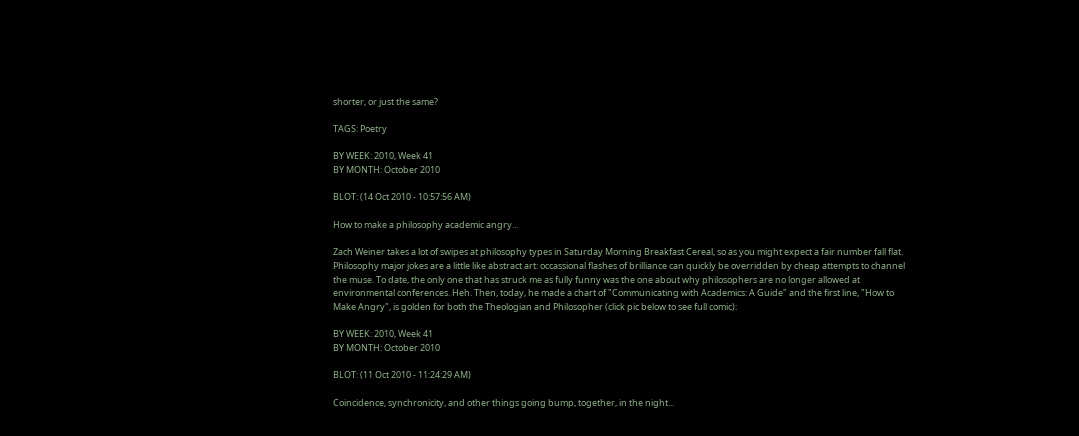shorter, or just the same?

TAGS: Poetry

BY WEEK: 2010, Week 41
BY MONTH: October 2010

BLOT: (14 Oct 2010 - 10:57:56 AM)

How to make a philosophy academic angry...

Zach Weiner takes a lot of swipes at philosophy types in Saturday Morning Breakfast Cereal, so as you might expect a fair number fall flat. Philosophy major jokes are a little like abstract art: occassional flashes of brilliance can quickly be overridden by cheap attempts to channel the muse. To date, the only one that has struck me as fully funny was the one about why philosophers are no longer allowed at environmental conferences. Heh. Then, today, he made a chart of "Communicating with Academics: A Guide" and the first line, "How to Make Angry", is golden for both the Theologian and Philosopher (click pic below to see full comic):

BY WEEK: 2010, Week 41
BY MONTH: October 2010

BLOT: (11 Oct 2010 - 11:24:29 AM)

Coincidence, synchronicity, and other things going bump, together, in the night...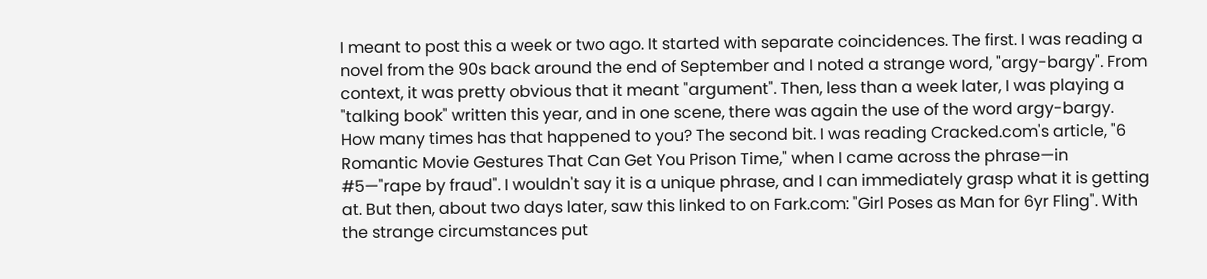I meant to post this a week or two ago. It started with separate coincidences. The first. I was reading a novel from the 90s back around the end of September and I noted a strange word, "argy-bargy". From context, it was pretty obvious that it meant "argument". Then, less than a week later, I was playing a "talking book" written this year, and in one scene, there was again the use of the word argy-bargy. How many times has that happened to you? The second bit. I was reading Cracked.com's article, "6 Romantic Movie Gestures That Can Get You Prison Time," when I came across the phrase—in #5—"rape by fraud". I wouldn't say it is a unique phrase, and I can immediately grasp what it is getting at. But then, about two days later, saw this linked to on Fark.com: "Girl Poses as Man for 6yr Fling". With the strange circumstances put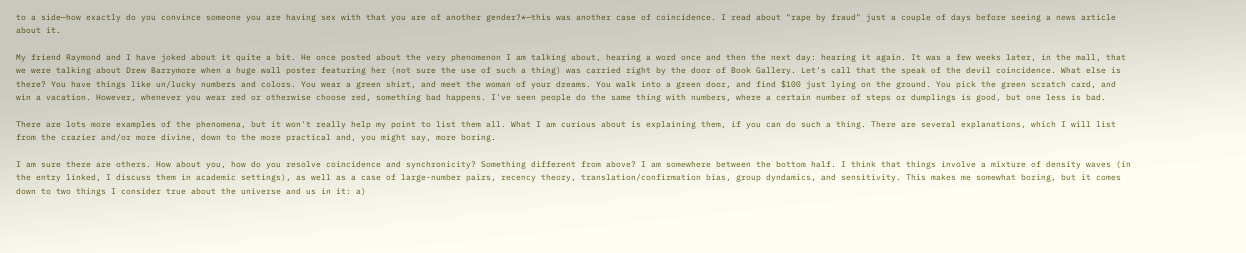to a side—how exactly do you convince someone you are having sex with that you are of another gender?*—this was another case of coincidence. I read about "rape by fraud" just a couple of days before seeing a news article about it.

My friend Raymond and I have joked about it quite a bit. He once posted about the very phenomenon I am talking about, hearing a word once and then the next day: hearing it again. It was a few weeks later, in the mall, that we were talking about Drew Barrymore when a huge wall poster featuring her (not sure the use of such a thing) was carried right by the door of Book Gallery. Let's call that the speak of the devil coincidence. What else is there? You have things like un/lucky numbers and colors. You wear a green shirt, and meet the woman of your dreams. You walk into a green door, and find $100 just lying on the ground. You pick the green scratch card, and win a vacation. However, whenever you wear red or otherwise choose red, something bad happens. I've seen people do the same thing with numbers, where a certain number of steps or dumplings is good, but one less is bad.

There are lots more examples of the phenomena, but it won't really help my point to list them all. What I am curious about is explaining them, if you can do such a thing. There are several explanations, which I will list from the crazier and/or more divine, down to the more practical and, you might say, more boring.

I am sure there are others. How about you, how do you resolve coincidence and synchronicity? Something different from above? I am somewhere between the bottom half. I think that things involve a mixture of density waves (in the entry linked, I discuss them in academic settings), as well as a case of large-number pairs, recency theory, translation/confirmation bias, group dyndamics, and sensitivity. This makes me somewhat boring, but it comes down to two things I consider true about the universe and us in it: a)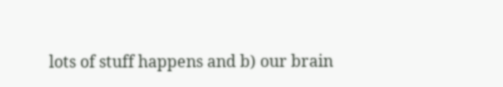lots of stuff happens and b) our brain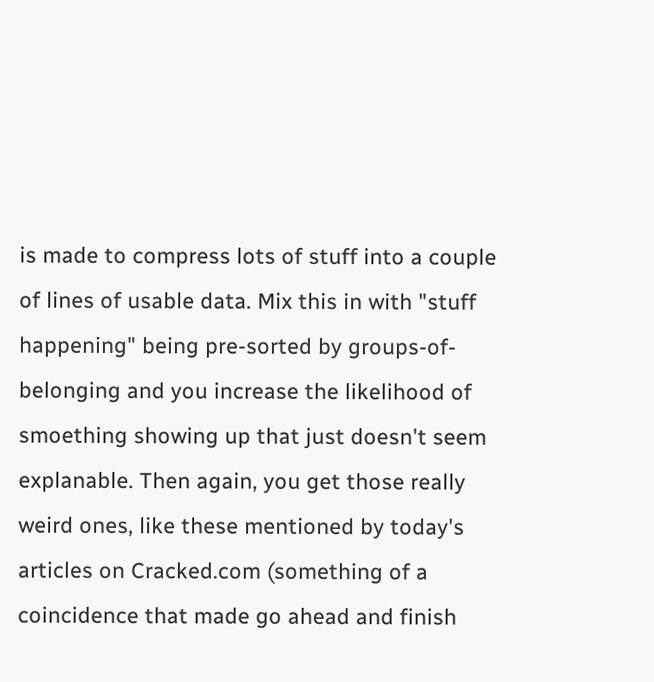is made to compress lots of stuff into a couple of lines of usable data. Mix this in with "stuff happening" being pre-sorted by groups-of-belonging and you increase the likelihood of smoething showing up that just doesn't seem explanable. Then again, you get those really weird ones, like these mentioned by today's articles on Cracked.com (something of a coincidence that made go ahead and finish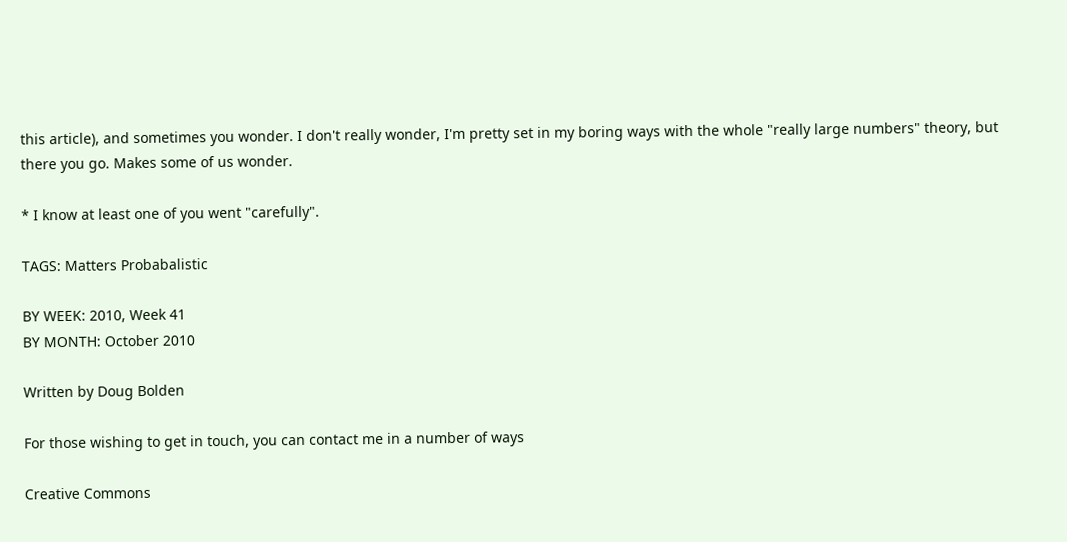this article), and sometimes you wonder. I don't really wonder, I'm pretty set in my boring ways with the whole "really large numbers" theory, but there you go. Makes some of us wonder.

* I know at least one of you went "carefully".

TAGS: Matters Probabalistic

BY WEEK: 2010, Week 41
BY MONTH: October 2010

Written by Doug Bolden

For those wishing to get in touch, you can contact me in a number of ways

Creative Commons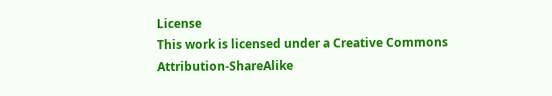License
This work is licensed under a Creative Commons Attribution-ShareAlike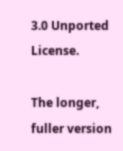3.0 Unported License.

The longer, fuller version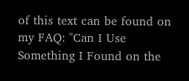of this text can be found on my FAQ: "Can I Use Something I Found on the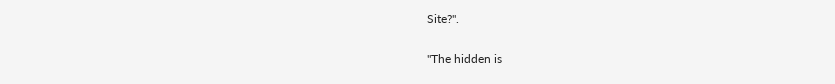Site?".

"The hidden is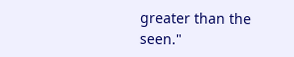greater than the seen."